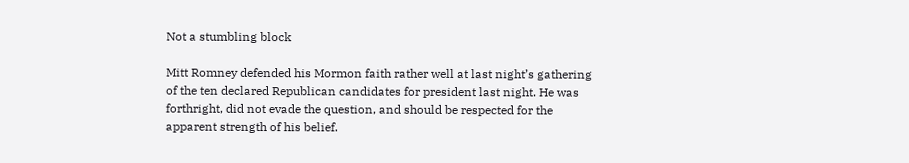Not a stumbling block

Mitt Romney defended his Mormon faith rather well at last night’s gathering of the ten declared Republican candidates for president last night. He was forthright, did not evade the question, and should be respected for the apparent strength of his belief.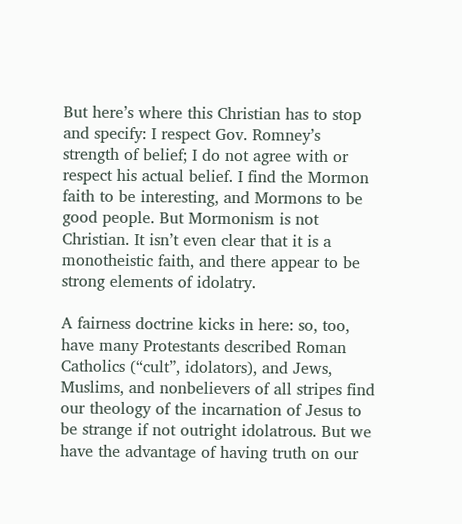But here’s where this Christian has to stop and specify: I respect Gov. Romney’s strength of belief; I do not agree with or respect his actual belief. I find the Mormon faith to be interesting, and Mormons to be good people. But Mormonism is not Christian. It isn’t even clear that it is a monotheistic faith, and there appear to be strong elements of idolatry.

A fairness doctrine kicks in here: so, too, have many Protestants described Roman Catholics (“cult”, idolators), and Jews, Muslims, and nonbelievers of all stripes find our theology of the incarnation of Jesus to be strange if not outright idolatrous. But we have the advantage of having truth on our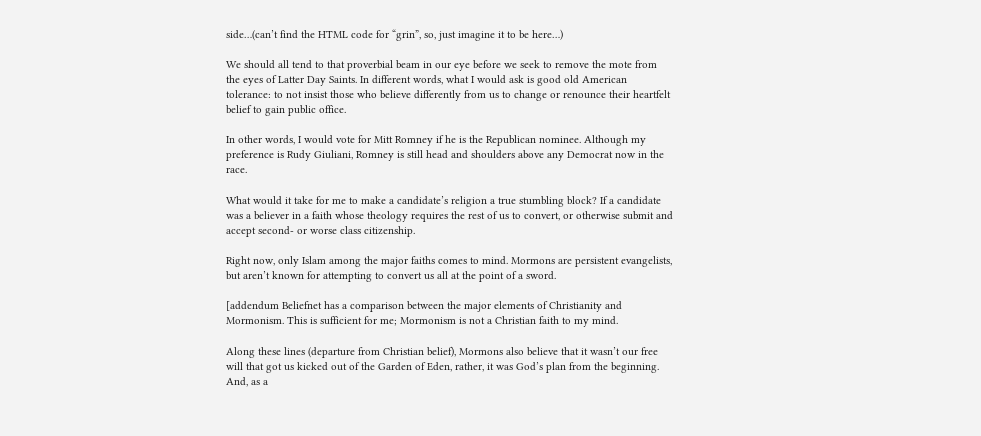side…(can’t find the HTML code for “grin”, so, just imagine it to be here…)

We should all tend to that proverbial beam in our eye before we seek to remove the mote from the eyes of Latter Day Saints. In different words, what I would ask is good old American tolerance: to not insist those who believe differently from us to change or renounce their heartfelt belief to gain public office.

In other words, I would vote for Mitt Romney if he is the Republican nominee. Although my preference is Rudy Giuliani, Romney is still head and shoulders above any Democrat now in the race.

What would it take for me to make a candidate’s religion a true stumbling block? If a candidate was a believer in a faith whose theology requires the rest of us to convert, or otherwise submit and accept second- or worse class citizenship.

Right now, only Islam among the major faiths comes to mind. Mormons are persistent evangelists, but aren’t known for attempting to convert us all at the point of a sword.

[addendum Beliefnet has a comparison between the major elements of Christianity and Mormonism. This is sufficient for me; Mormonism is not a Christian faith to my mind.

Along these lines (departure from Christian belief), Mormons also believe that it wasn’t our free will that got us kicked out of the Garden of Eden, rather, it was God’s plan from the beginning. And, as a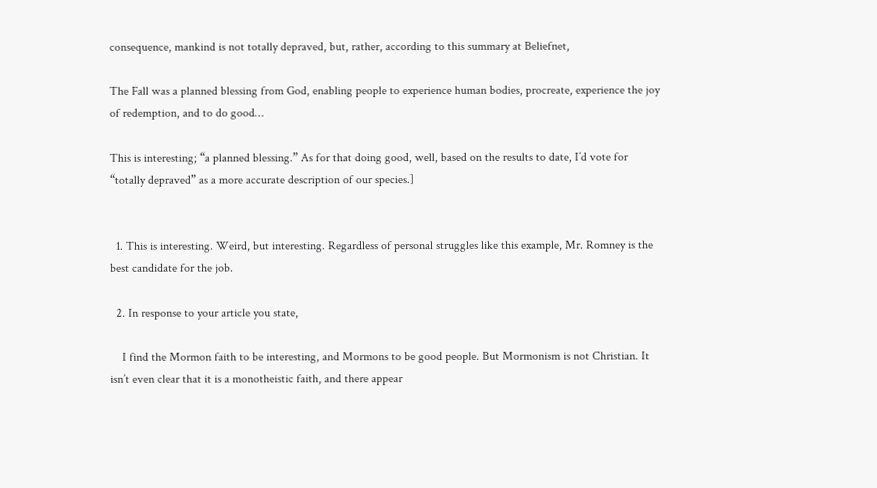consequence, mankind is not totally depraved, but, rather, according to this summary at Beliefnet,

The Fall was a planned blessing from God, enabling people to experience human bodies, procreate, experience the joy of redemption, and to do good…

This is interesting; “a planned blessing.” As for that doing good, well, based on the results to date, I’d vote for “totally depraved” as a more accurate description of our species.]


  1. This is interesting. Weird, but interesting. Regardless of personal struggles like this example, Mr. Romney is the best candidate for the job.

  2. In response to your article you state,

    I find the Mormon faith to be interesting, and Mormons to be good people. But Mormonism is not Christian. It isn’t even clear that it is a monotheistic faith, and there appear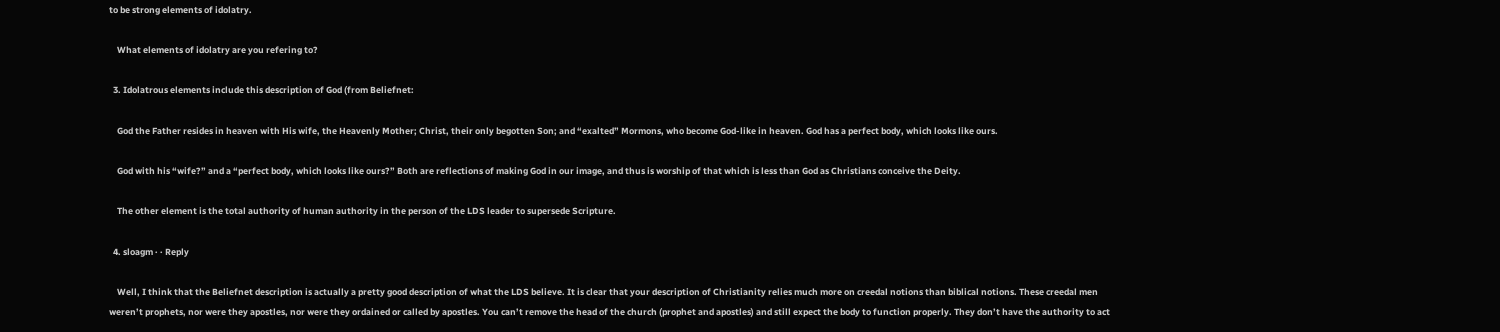to be strong elements of idolatry.

    What elements of idolatry are you refering to?

  3. Idolatrous elements include this description of God (from Beliefnet:

    God the Father resides in heaven with His wife, the Heavenly Mother; Christ, their only begotten Son; and “exalted” Mormons, who become God-like in heaven. God has a perfect body, which looks like ours.

    God with his “wife?” and a “perfect body, which looks like ours?” Both are reflections of making God in our image, and thus is worship of that which is less than God as Christians conceive the Deity.

    The other element is the total authority of human authority in the person of the LDS leader to supersede Scripture.

  4. sloagm · · Reply

    Well, I think that the Beliefnet description is actually a pretty good description of what the LDS believe. It is clear that your description of Christianity relies much more on creedal notions than biblical notions. These creedal men weren’t prophets, nor were they apostles, nor were they ordained or called by apostles. You can’t remove the head of the church (prophet and apostles) and still expect the body to function properly. They don’t have the authority to act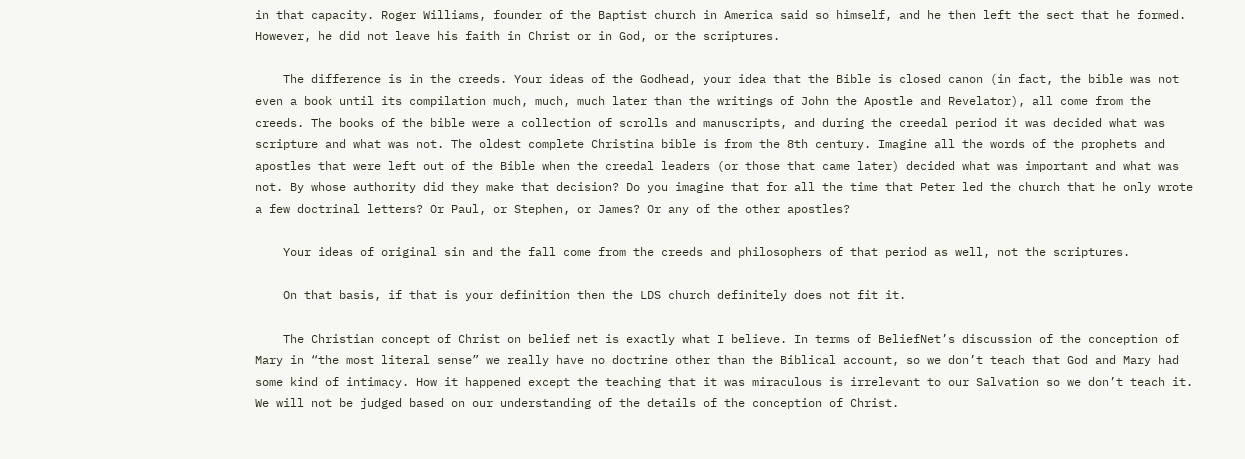in that capacity. Roger Williams, founder of the Baptist church in America said so himself, and he then left the sect that he formed. However, he did not leave his faith in Christ or in God, or the scriptures.

    The difference is in the creeds. Your ideas of the Godhead, your idea that the Bible is closed canon (in fact, the bible was not even a book until its compilation much, much, much later than the writings of John the Apostle and Revelator), all come from the creeds. The books of the bible were a collection of scrolls and manuscripts, and during the creedal period it was decided what was scripture and what was not. The oldest complete Christina bible is from the 8th century. Imagine all the words of the prophets and apostles that were left out of the Bible when the creedal leaders (or those that came later) decided what was important and what was not. By whose authority did they make that decision? Do you imagine that for all the time that Peter led the church that he only wrote a few doctrinal letters? Or Paul, or Stephen, or James? Or any of the other apostles?

    Your ideas of original sin and the fall come from the creeds and philosophers of that period as well, not the scriptures.

    On that basis, if that is your definition then the LDS church definitely does not fit it.

    The Christian concept of Christ on belief net is exactly what I believe. In terms of BeliefNet’s discussion of the conception of Mary in “the most literal sense” we really have no doctrine other than the Biblical account, so we don’t teach that God and Mary had some kind of intimacy. How it happened except the teaching that it was miraculous is irrelevant to our Salvation so we don’t teach it. We will not be judged based on our understanding of the details of the conception of Christ.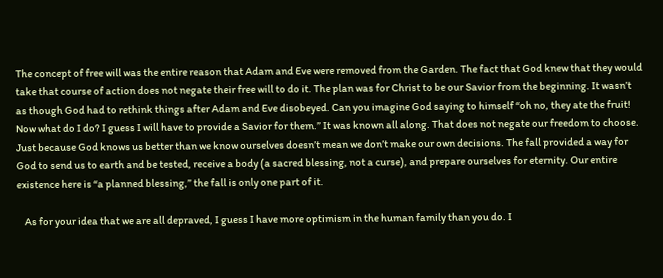The concept of free will was the entire reason that Adam and Eve were removed from the Garden. The fact that God knew that they would take that course of action does not negate their free will to do it. The plan was for Christ to be our Savior from the beginning. It wasn’t as though God had to rethink things after Adam and Eve disobeyed. Can you imagine God saying to himself “oh no, they ate the fruit! Now what do I do? I guess I will have to provide a Savior for them.” It was known all along. That does not negate our freedom to choose. Just because God knows us better than we know ourselves doesn’t mean we don’t make our own decisions. The fall provided a way for God to send us to earth and be tested, receive a body (a sacred blessing, not a curse), and prepare ourselves for eternity. Our entire existence here is “a planned blessing,” the fall is only one part of it.

    As for your idea that we are all depraved, I guess I have more optimism in the human family than you do. I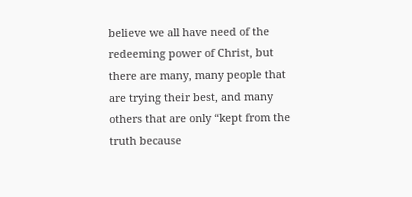believe we all have need of the redeeming power of Christ, but there are many, many people that are trying their best, and many others that are only “kept from the truth because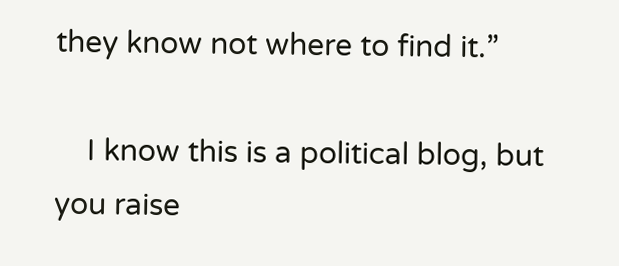they know not where to find it.”

    I know this is a political blog, but you raise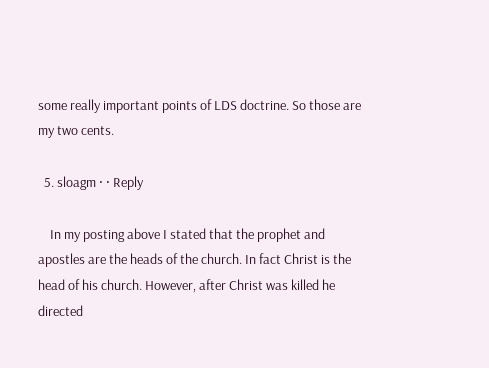some really important points of LDS doctrine. So those are my two cents.

  5. sloagm · · Reply

    In my posting above I stated that the prophet and apostles are the heads of the church. In fact Christ is the head of his church. However, after Christ was killed he directed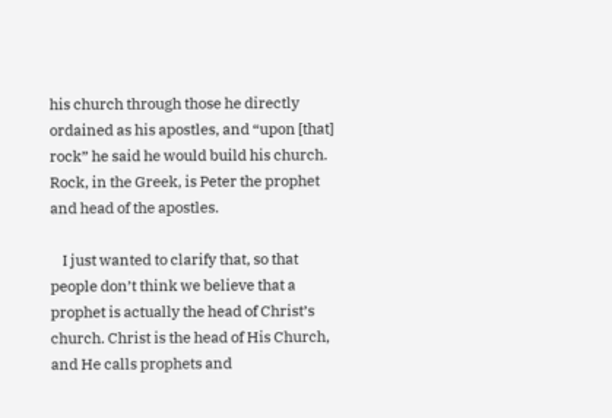his church through those he directly ordained as his apostles, and “upon [that] rock” he said he would build his church. Rock, in the Greek, is Peter the prophet and head of the apostles.

    I just wanted to clarify that, so that people don’t think we believe that a prophet is actually the head of Christ’s church. Christ is the head of His Church, and He calls prophets and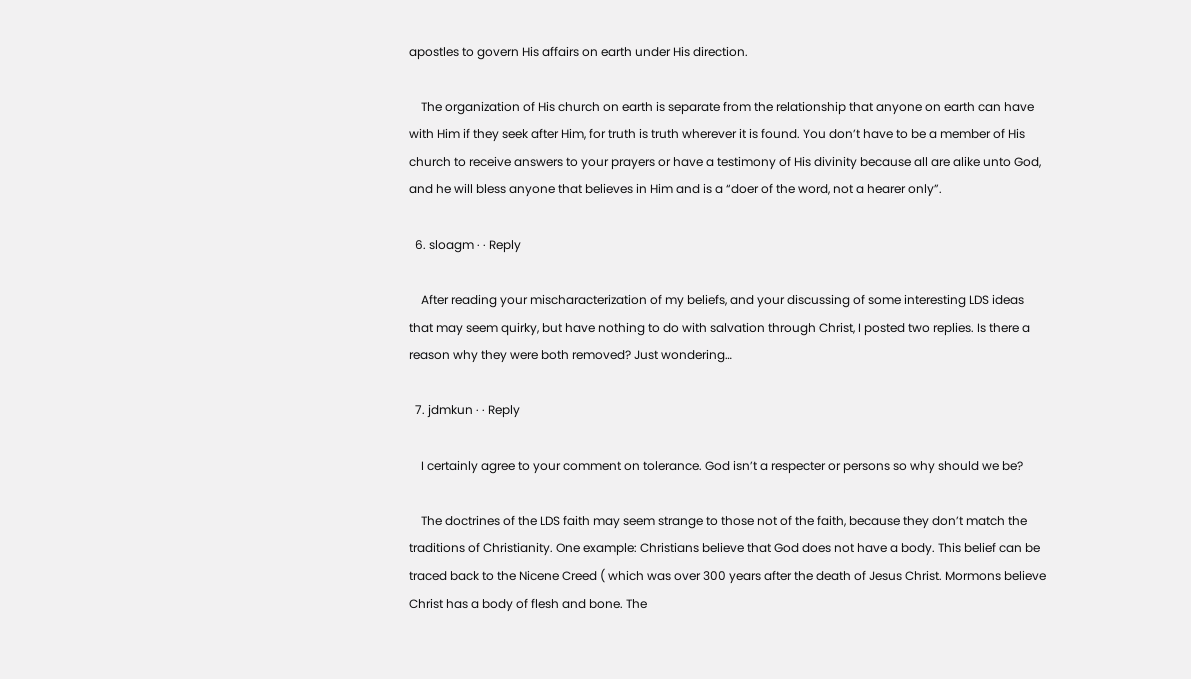apostles to govern His affairs on earth under His direction.

    The organization of His church on earth is separate from the relationship that anyone on earth can have with Him if they seek after Him, for truth is truth wherever it is found. You don’t have to be a member of His church to receive answers to your prayers or have a testimony of His divinity because all are alike unto God, and he will bless anyone that believes in Him and is a “doer of the word, not a hearer only”.

  6. sloagm · · Reply

    After reading your mischaracterization of my beliefs, and your discussing of some interesting LDS ideas that may seem quirky, but have nothing to do with salvation through Christ, I posted two replies. Is there a reason why they were both removed? Just wondering…

  7. jdmkun · · Reply

    I certainly agree to your comment on tolerance. God isn’t a respecter or persons so why should we be?

    The doctrines of the LDS faith may seem strange to those not of the faith, because they don’t match the traditions of Christianity. One example: Christians believe that God does not have a body. This belief can be traced back to the Nicene Creed ( which was over 300 years after the death of Jesus Christ. Mormons believe Christ has a body of flesh and bone. The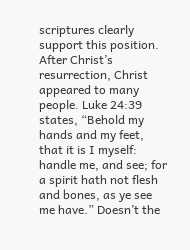scriptures clearly support this position. After Christ’s resurrection, Christ appeared to many people. Luke 24:39 states, “Behold my hands and my feet, that it is I myself: handle me, and see; for a spirit hath not flesh and bones, as ye see me have.” Doesn’t the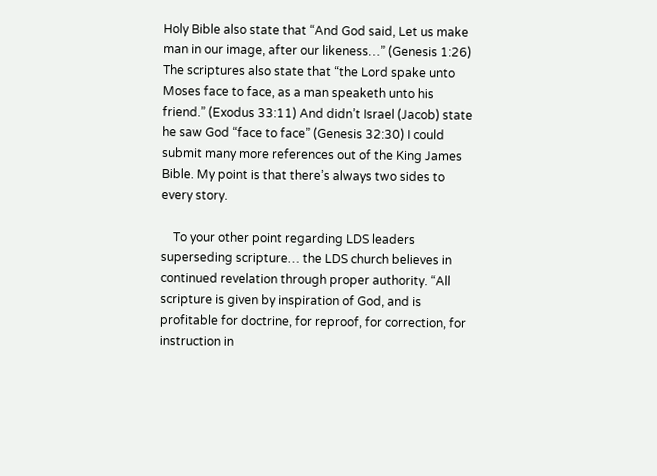Holy Bible also state that “And God said, Let us make man in our image, after our likeness…” (Genesis 1:26) The scriptures also state that “the Lord spake unto Moses face to face, as a man speaketh unto his friend.” (Exodus 33:11) And didn’t Israel (Jacob) state he saw God “face to face” (Genesis 32:30) I could submit many more references out of the King James Bible. My point is that there’s always two sides to every story.

    To your other point regarding LDS leaders superseding scripture… the LDS church believes in continued revelation through proper authority. “All scripture is given by inspiration of God, and is profitable for doctrine, for reproof, for correction, for instruction in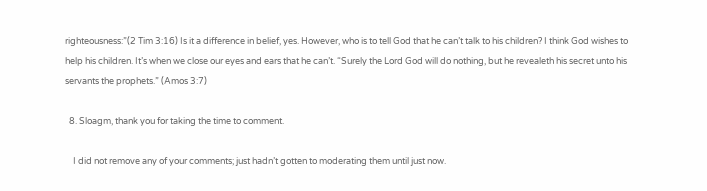righteousness:”(2 Tim 3:16) Is it a difference in belief, yes. However, who is to tell God that he can’t talk to his children? I think God wishes to help his children. It’s when we close our eyes and ears that he can’t. “Surely the Lord God will do nothing, but he revealeth his secret unto his servants the prophets.” (Amos 3:7)

  8. Sloagm, thank you for taking the time to comment.

    I did not remove any of your comments; just hadn’t gotten to moderating them until just now.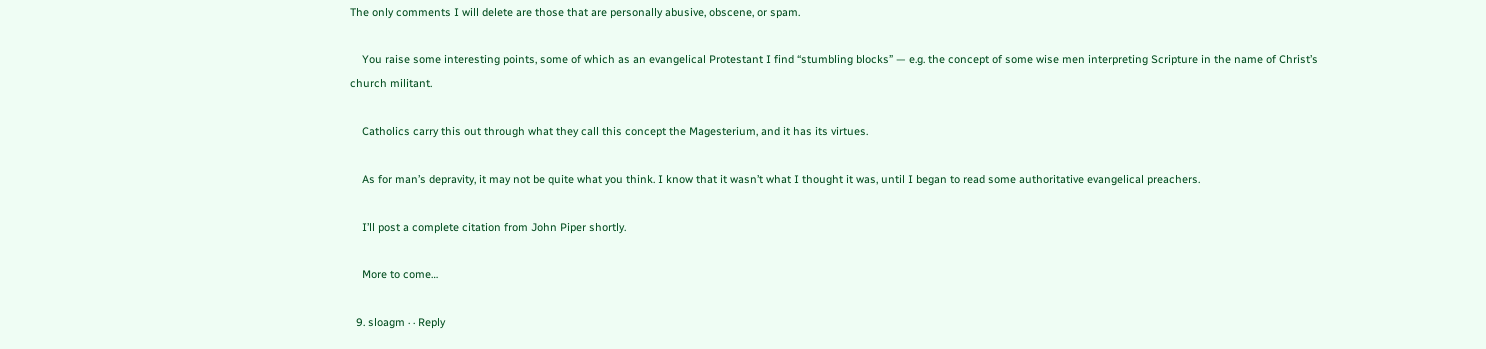The only comments I will delete are those that are personally abusive, obscene, or spam.

    You raise some interesting points, some of which as an evangelical Protestant I find “stumbling blocks” — e.g. the concept of some wise men interpreting Scripture in the name of Christ’s church militant.

    Catholics carry this out through what they call this concept the Magesterium, and it has its virtues.

    As for man’s depravity, it may not be quite what you think. I know that it wasn’t what I thought it was, until I began to read some authoritative evangelical preachers.

    I’ll post a complete citation from John Piper shortly.

    More to come…

  9. sloagm · · Reply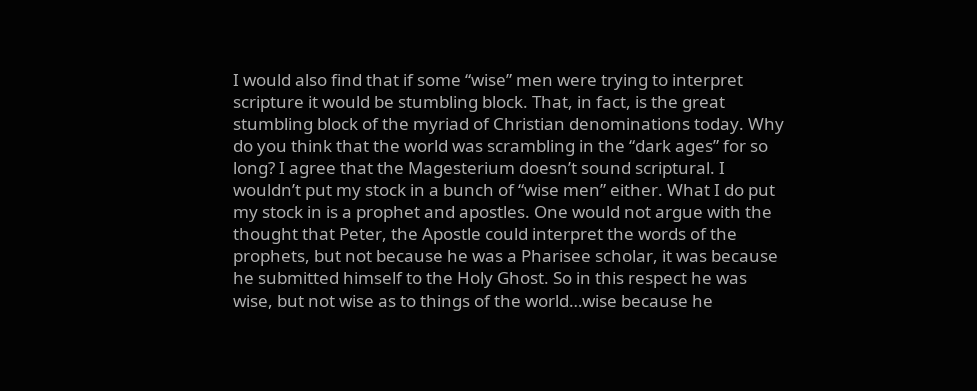I would also find that if some “wise” men were trying to interpret scripture it would be stumbling block. That, in fact, is the great stumbling block of the myriad of Christian denominations today. Why do you think that the world was scrambling in the “dark ages” for so long? I agree that the Magesterium doesn’t sound scriptural. I wouldn’t put my stock in a bunch of “wise men” either. What I do put my stock in is a prophet and apostles. One would not argue with the thought that Peter, the Apostle could interpret the words of the prophets, but not because he was a Pharisee scholar, it was because he submitted himself to the Holy Ghost. So in this respect he was wise, but not wise as to things of the world…wise because he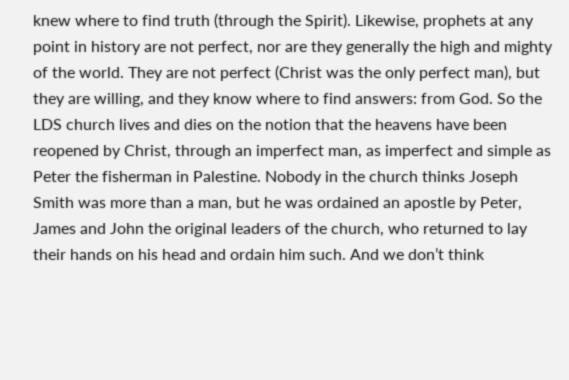knew where to find truth (through the Spirit). Likewise, prophets at any point in history are not perfect, nor are they generally the high and mighty of the world. They are not perfect (Christ was the only perfect man), but they are willing, and they know where to find answers: from God. So the LDS church lives and dies on the notion that the heavens have been reopened by Christ, through an imperfect man, as imperfect and simple as Peter the fisherman in Palestine. Nobody in the church thinks Joseph Smith was more than a man, but he was ordained an apostle by Peter, James and John the original leaders of the church, who returned to lay their hands on his head and ordain him such. And we don’t think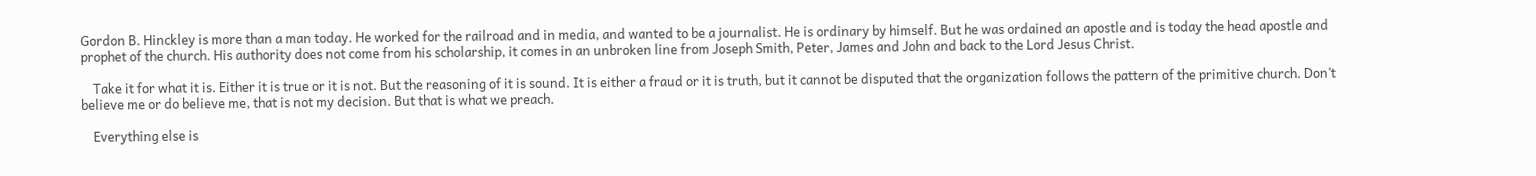Gordon B. Hinckley is more than a man today. He worked for the railroad and in media, and wanted to be a journalist. He is ordinary by himself. But he was ordained an apostle and is today the head apostle and prophet of the church. His authority does not come from his scholarship, it comes in an unbroken line from Joseph Smith, Peter, James and John and back to the Lord Jesus Christ.

    Take it for what it is. Either it is true or it is not. But the reasoning of it is sound. It is either a fraud or it is truth, but it cannot be disputed that the organization follows the pattern of the primitive church. Don’t believe me or do believe me, that is not my decision. But that is what we preach.

    Everything else is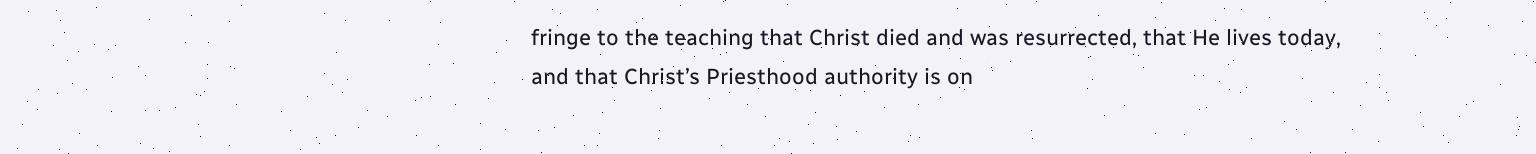fringe to the teaching that Christ died and was resurrected, that He lives today, and that Christ’s Priesthood authority is on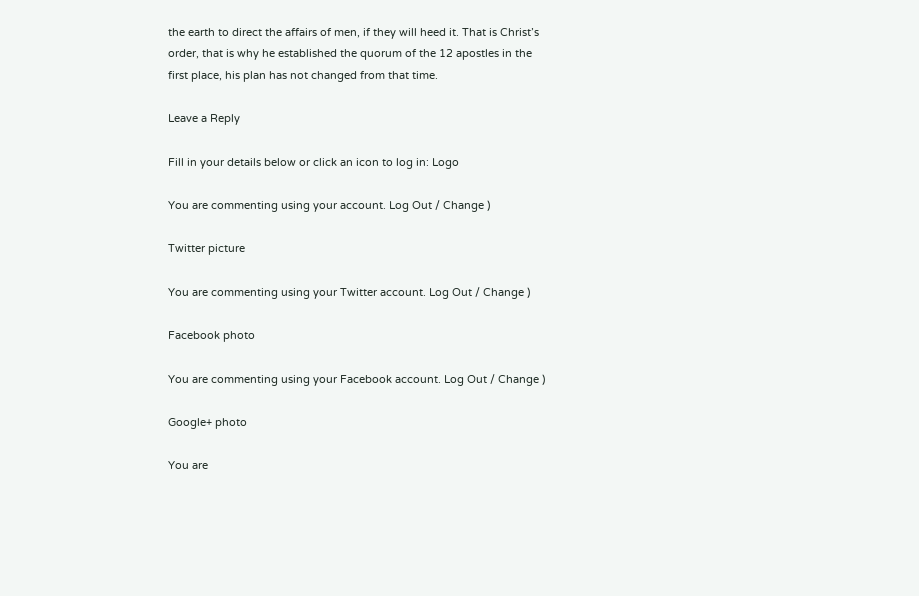the earth to direct the affairs of men, if they will heed it. That is Christ’s order, that is why he established the quorum of the 12 apostles in the first place, his plan has not changed from that time.

Leave a Reply

Fill in your details below or click an icon to log in: Logo

You are commenting using your account. Log Out / Change )

Twitter picture

You are commenting using your Twitter account. Log Out / Change )

Facebook photo

You are commenting using your Facebook account. Log Out / Change )

Google+ photo

You are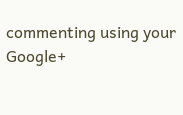commenting using your Google+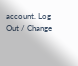account. Log Out / Change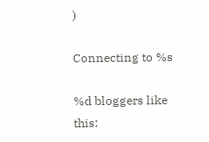)

Connecting to %s

%d bloggers like this: